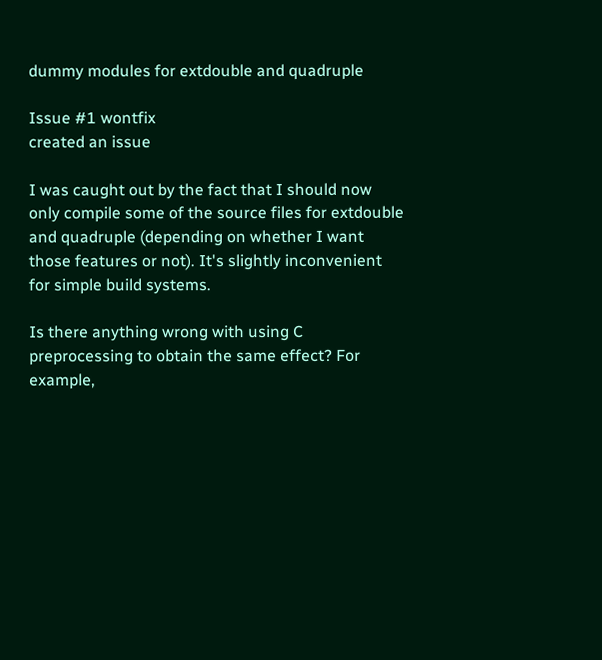dummy modules for extdouble and quadruple

Issue #1 wontfix
created an issue

I was caught out by the fact that I should now only compile some of the source files for extdouble and quadruple (depending on whether I want those features or not). It's slightly inconvenient for simple build systems.

Is there anything wrong with using C preprocessing to obtain the same effect? For example,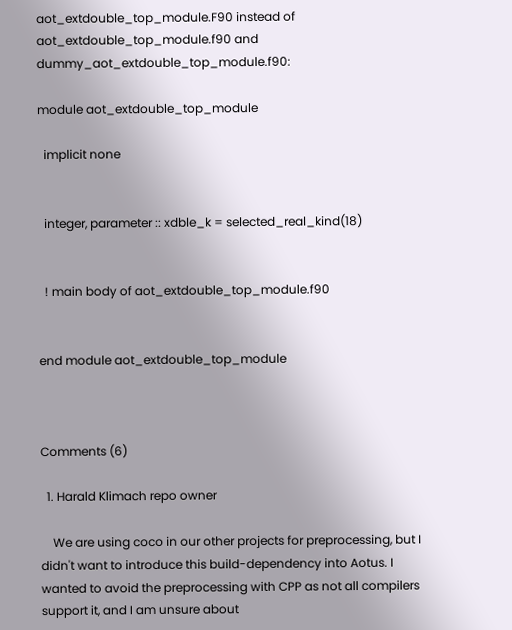aot_extdouble_top_module.F90 instead of aot_extdouble_top_module.f90 and dummy_aot_extdouble_top_module.f90:

module aot_extdouble_top_module

  implicit none


  integer, parameter :: xdble_k = selected_real_kind(18)


  ! main body of aot_extdouble_top_module.f90


end module aot_extdouble_top_module



Comments (6)

  1. Harald Klimach repo owner

    We are using coco in our other projects for preprocessing, but I didn't want to introduce this build-dependency into Aotus. I wanted to avoid the preprocessing with CPP as not all compilers support it, and I am unsure about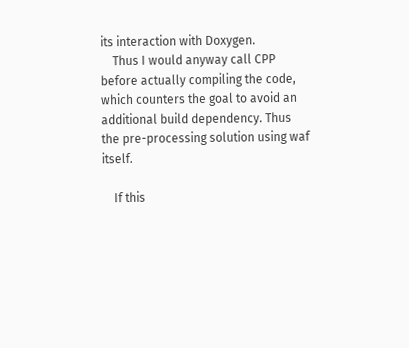its interaction with Doxygen.
    Thus I would anyway call CPP before actually compiling the code, which counters the goal to avoid an additional build dependency. Thus the pre-processing solution using waf itself.

    If this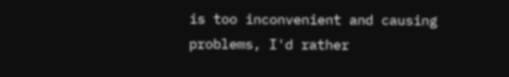is too inconvenient and causing problems, I'd rather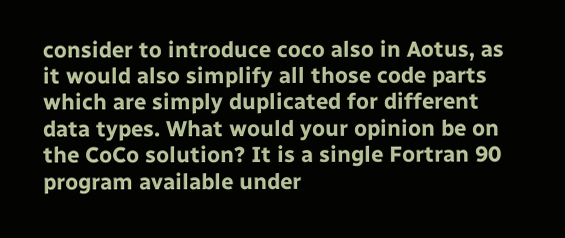consider to introduce coco also in Aotus, as it would also simplify all those code parts which are simply duplicated for different data types. What would your opinion be on the CoCo solution? It is a single Fortran 90 program available under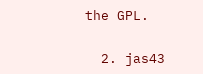the GPL.

  2. jas43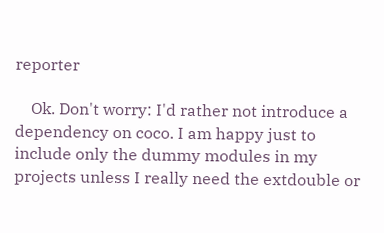reporter

    Ok. Don't worry: I'd rather not introduce a dependency on coco. I am happy just to include only the dummy modules in my projects unless I really need the extdouble or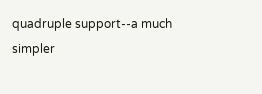quadruple support--a much simpler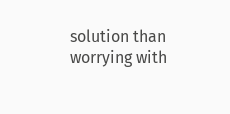solution than worrying with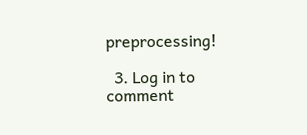preprocessing!

  3. Log in to comment